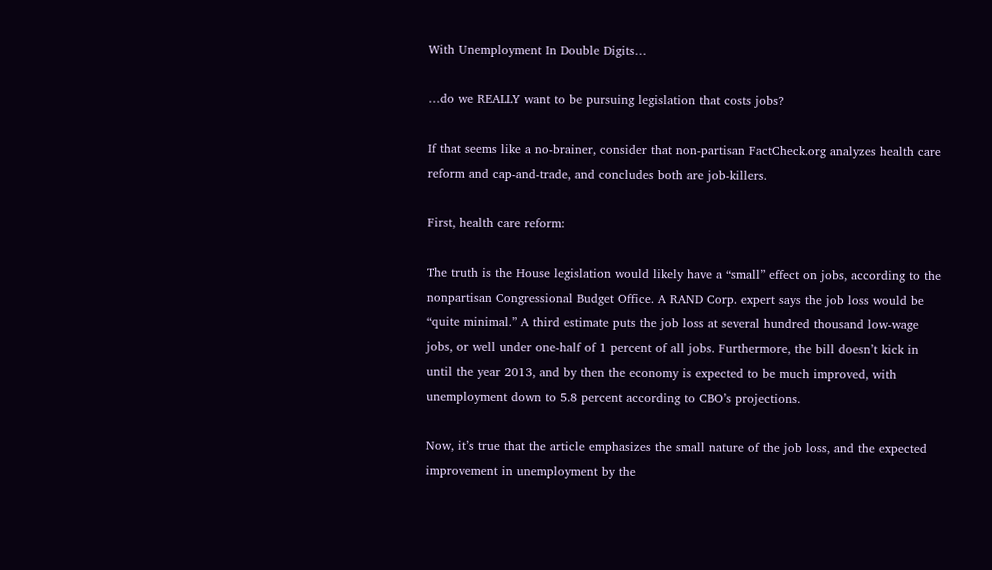With Unemployment In Double Digits…

…do we REALLY want to be pursuing legislation that costs jobs?

If that seems like a no-brainer, consider that non-partisan FactCheck.org analyzes health care reform and cap-and-trade, and concludes both are job-killers.

First, health care reform:

The truth is the House legislation would likely have a “small” effect on jobs, according to the nonpartisan Congressional Budget Office. A RAND Corp. expert says the job loss would be “quite minimal.” A third estimate puts the job loss at several hundred thousand low-wage jobs, or well under one-half of 1 percent of all jobs. Furthermore, the bill doesn’t kick in until the year 2013, and by then the economy is expected to be much improved, with unemployment down to 5.8 percent according to CBO’s projections.

Now, it’s true that the article emphasizes the small nature of the job loss, and the expected improvement in unemployment by the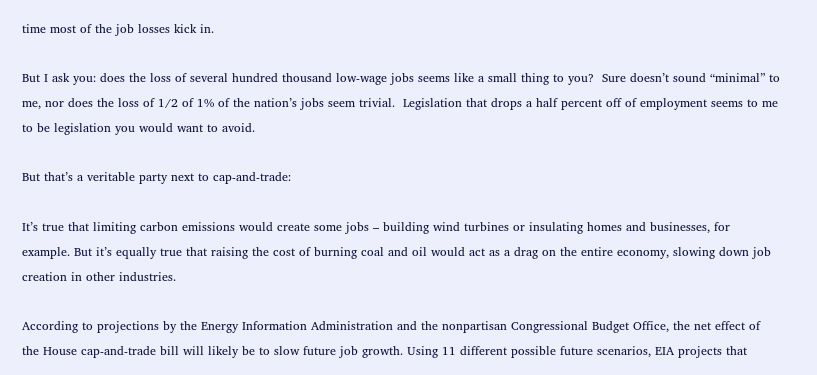time most of the job losses kick in.

But I ask you: does the loss of several hundred thousand low-wage jobs seems like a small thing to you?  Sure doesn’t sound “minimal” to me, nor does the loss of 1/2 of 1% of the nation’s jobs seem trivial.  Legislation that drops a half percent off of employment seems to me to be legislation you would want to avoid.

But that’s a veritable party next to cap-and-trade:

It’s true that limiting carbon emissions would create some jobs – building wind turbines or insulating homes and businesses, for example. But it’s equally true that raising the cost of burning coal and oil would act as a drag on the entire economy, slowing down job creation in other industries.

According to projections by the Energy Information Administration and the nonpartisan Congressional Budget Office, the net effect of the House cap-and-trade bill will likely be to slow future job growth. Using 11 different possible future scenarios, EIA projects that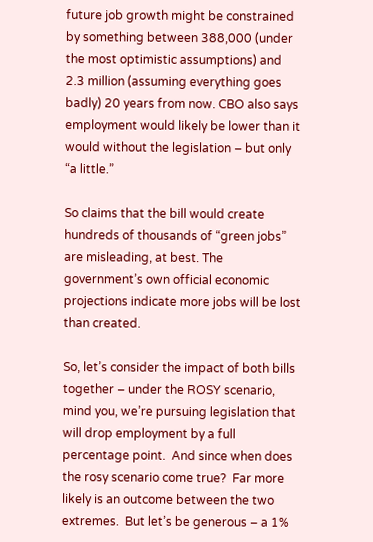future job growth might be constrained by something between 388,000 (under the most optimistic assumptions) and 2.3 million (assuming everything goes badly) 20 years from now. CBO also says employment would likely be lower than it would without the legislation – but only “a little.”

So claims that the bill would create hundreds of thousands of “green jobs” are misleading, at best. The government’s own official economic projections indicate more jobs will be lost than created.

So, let’s consider the impact of both bills together – under the ROSY scenario, mind you, we’re pursuing legislation that will drop employment by a full percentage point.  And since when does the rosy scenario come true?  Far more likely is an outcome between the two extremes.  But let’s be generous – a 1%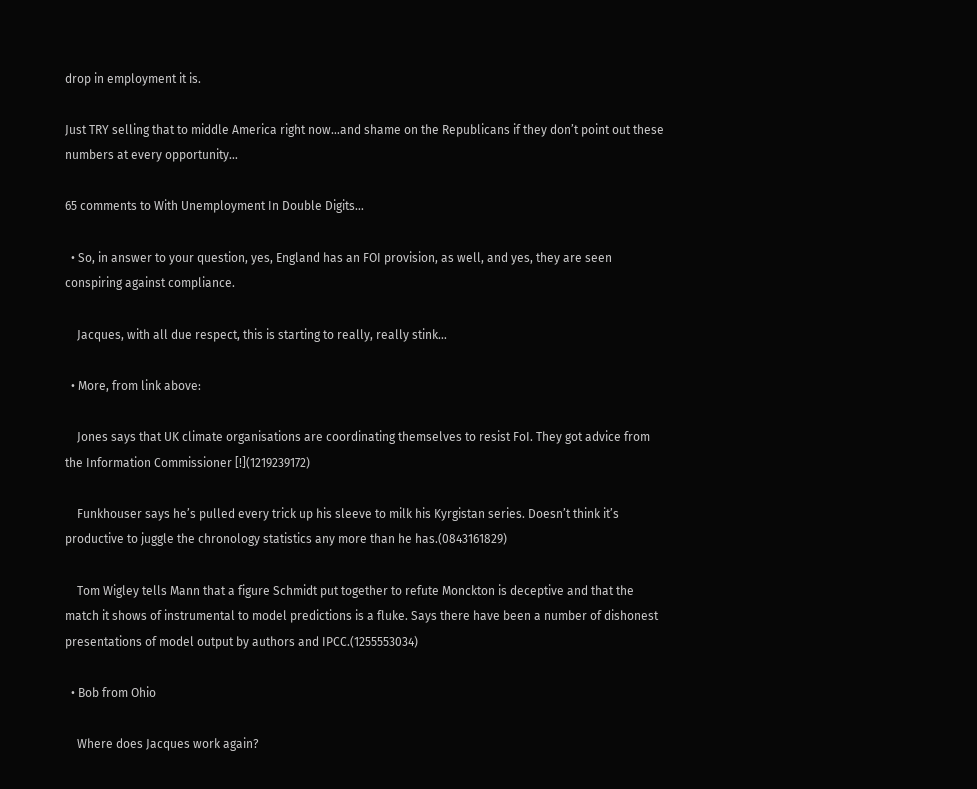drop in employment it is.

Just TRY selling that to middle America right now…and shame on the Republicans if they don’t point out these numbers at every opportunity…

65 comments to With Unemployment In Double Digits…

  • So, in answer to your question, yes, England has an FOI provision, as well, and yes, they are seen conspiring against compliance.

    Jacques, with all due respect, this is starting to really, really stink…

  • More, from link above:

    Jones says that UK climate organisations are coordinating themselves to resist FoI. They got advice from the Information Commissioner [!](1219239172)

    Funkhouser says he’s pulled every trick up his sleeve to milk his Kyrgistan series. Doesn’t think it’s productive to juggle the chronology statistics any more than he has.(0843161829)

    Tom Wigley tells Mann that a figure Schmidt put together to refute Monckton is deceptive and that the match it shows of instrumental to model predictions is a fluke. Says there have been a number of dishonest presentations of model output by authors and IPCC.(1255553034)

  • Bob from Ohio

    Where does Jacques work again?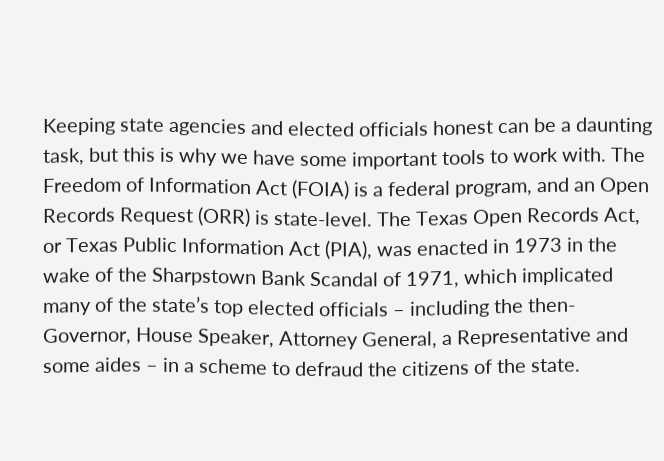Keeping state agencies and elected officials honest can be a daunting task, but this is why we have some important tools to work with. The Freedom of Information Act (FOIA) is a federal program, and an Open Records Request (ORR) is state-level. The Texas Open Records Act, or Texas Public Information Act (PIA), was enacted in 1973 in the wake of the Sharpstown Bank Scandal of 1971, which implicated many of the state’s top elected officials – including the then-Governor, House Speaker, Attorney General, a Representative and some aides – in a scheme to defraud the citizens of the state.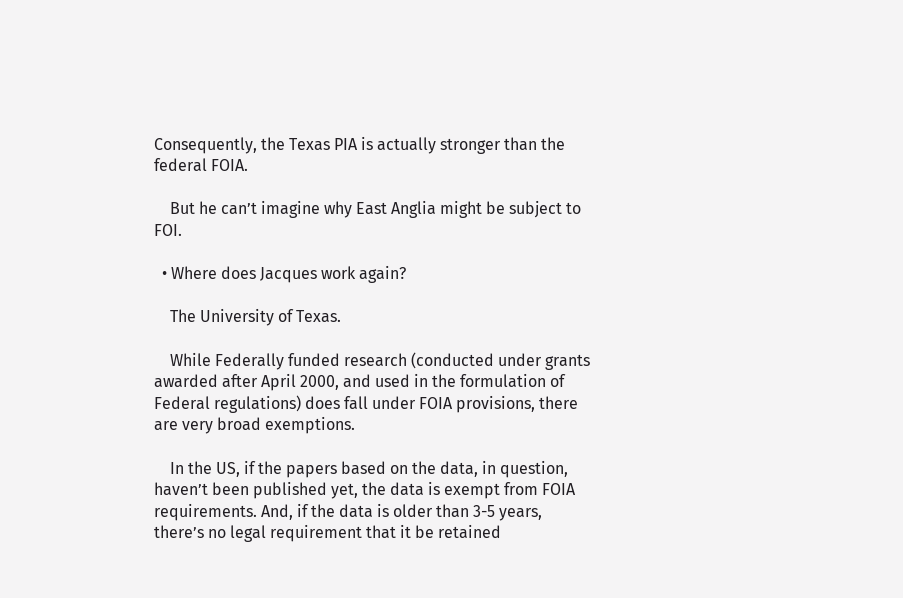Consequently, the Texas PIA is actually stronger than the federal FOIA.

    But he can’t imagine why East Anglia might be subject to FOI.

  • Where does Jacques work again?

    The University of Texas.

    While Federally funded research (conducted under grants awarded after April 2000, and used in the formulation of Federal regulations) does fall under FOIA provisions, there are very broad exemptions.

    In the US, if the papers based on the data, in question, haven’t been published yet, the data is exempt from FOIA requirements. And, if the data is older than 3-5 years, there’s no legal requirement that it be retained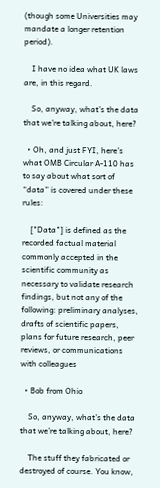(though some Universities may mandate a longer retention period).

    I have no idea what UK laws are, in this regard.

    So, anyway, what’s the data that we’re talking about, here?

  • Oh, and just FYI, here’s what OMB Circular A-110 has to say about what sort of “data” is covered under these rules:

    ["Data"] is defined as the recorded factual material commonly accepted in the scientific community as necessary to validate research findings, but not any of the following: preliminary analyses, drafts of scientific papers, plans for future research, peer reviews, or communications with colleagues

  • Bob from Ohio

    So, anyway, what’s the data that we’re talking about, here?

    The stuff they fabricated or destroyed of course. You know,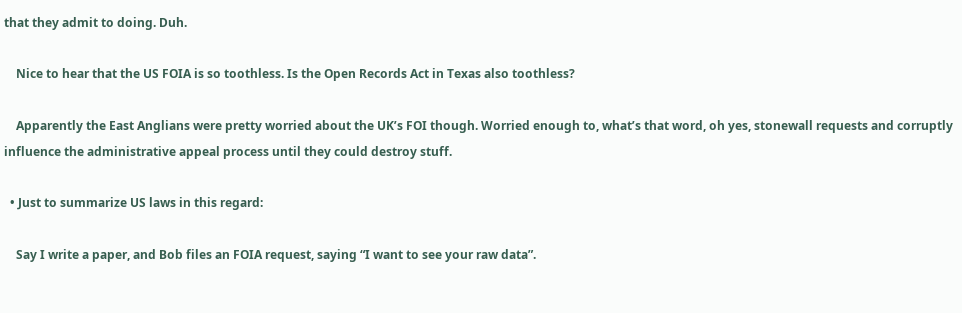that they admit to doing. Duh.

    Nice to hear that the US FOIA is so toothless. Is the Open Records Act in Texas also toothless?

    Apparently the East Anglians were pretty worried about the UK’s FOI though. Worried enough to, what’s that word, oh yes, stonewall requests and corruptly influence the administrative appeal process until they could destroy stuff.

  • Just to summarize US laws in this regard:

    Say I write a paper, and Bob files an FOIA request, saying “I want to see your raw data”.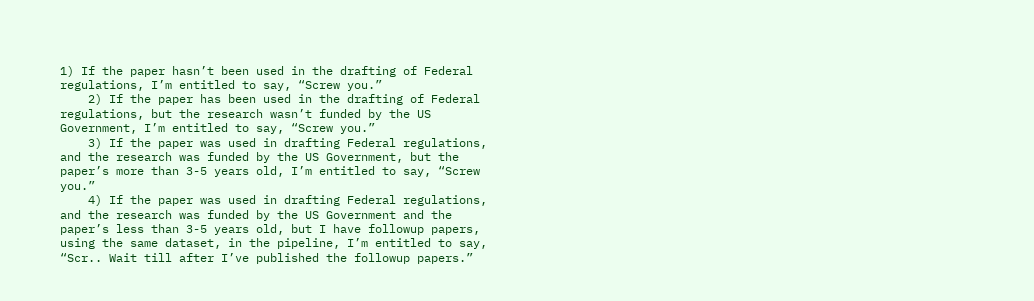1) If the paper hasn’t been used in the drafting of Federal regulations, I’m entitled to say, “Screw you.”
    2) If the paper has been used in the drafting of Federal regulations, but the research wasn’t funded by the US Government, I’m entitled to say, “Screw you.”
    3) If the paper was used in drafting Federal regulations, and the research was funded by the US Government, but the paper’s more than 3-5 years old, I’m entitled to say, “Screw you.”
    4) If the paper was used in drafting Federal regulations, and the research was funded by the US Government and the paper’s less than 3-5 years old, but I have followup papers, using the same dataset, in the pipeline, I’m entitled to say, “Scr.. Wait till after I’ve published the followup papers.”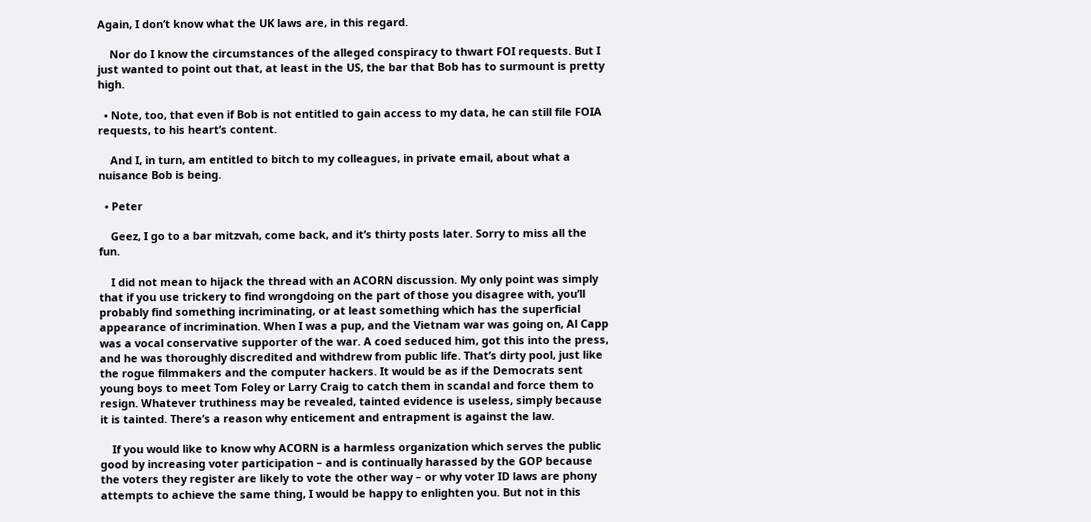Again, I don’t know what the UK laws are, in this regard.

    Nor do I know the circumstances of the alleged conspiracy to thwart FOI requests. But I just wanted to point out that, at least in the US, the bar that Bob has to surmount is pretty high.

  • Note, too, that even if Bob is not entitled to gain access to my data, he can still file FOIA requests, to his heart’s content.

    And I, in turn, am entitled to bitch to my colleagues, in private email, about what a nuisance Bob is being.

  • Peter

    Geez, I go to a bar mitzvah, come back, and it’s thirty posts later. Sorry to miss all the fun.

    I did not mean to hijack the thread with an ACORN discussion. My only point was simply that if you use trickery to find wrongdoing on the part of those you disagree with, you’ll probably find something incriminating, or at least something which has the superficial appearance of incrimination. When I was a pup, and the Vietnam war was going on, Al Capp was a vocal conservative supporter of the war. A coed seduced him, got this into the press, and he was thoroughly discredited and withdrew from public life. That’s dirty pool, just like the rogue filmmakers and the computer hackers. It would be as if the Democrats sent young boys to meet Tom Foley or Larry Craig to catch them in scandal and force them to resign. Whatever truthiness may be revealed, tainted evidence is useless, simply because it is tainted. There’s a reason why enticement and entrapment is against the law.

    If you would like to know why ACORN is a harmless organization which serves the public good by increasing voter participation – and is continually harassed by the GOP because the voters they register are likely to vote the other way – or why voter ID laws are phony attempts to achieve the same thing, I would be happy to enlighten you. But not in this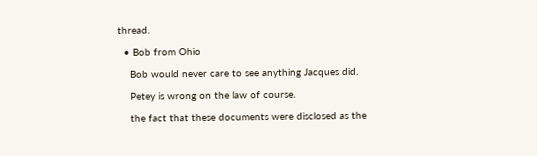thread.

  • Bob from Ohio

    Bob would never care to see anything Jacques did.

    Petey is wrong on the law of course.

    the fact that these documents were disclosed as the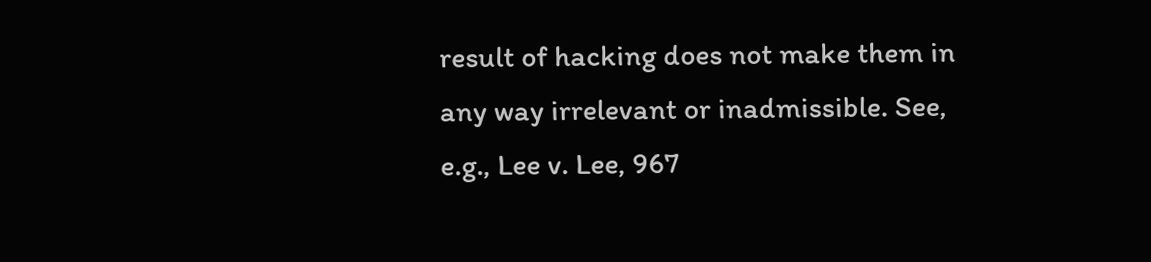result of hacking does not make them in any way irrelevant or inadmissible. See, e.g., Lee v. Lee, 967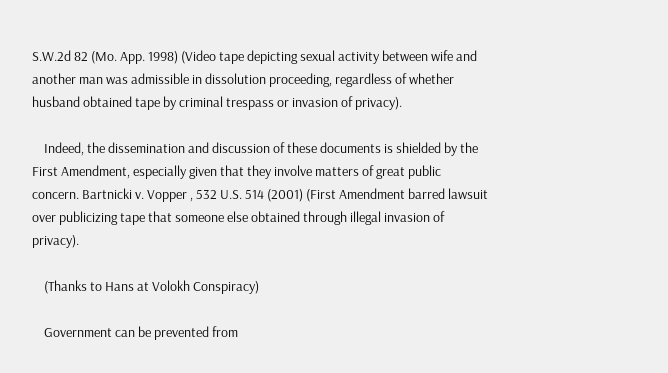S.W.2d 82 (Mo. App. 1998) (Video tape depicting sexual activity between wife and another man was admissible in dissolution proceeding, regardless of whether husband obtained tape by criminal trespass or invasion of privacy).

    Indeed, the dissemination and discussion of these documents is shielded by the First Amendment, especially given that they involve matters of great public concern. Bartnicki v. Vopper , 532 U.S. 514 (2001) (First Amendment barred lawsuit over publicizing tape that someone else obtained through illegal invasion of privacy).

    (Thanks to Hans at Volokh Conspiracy)

    Government can be prevented from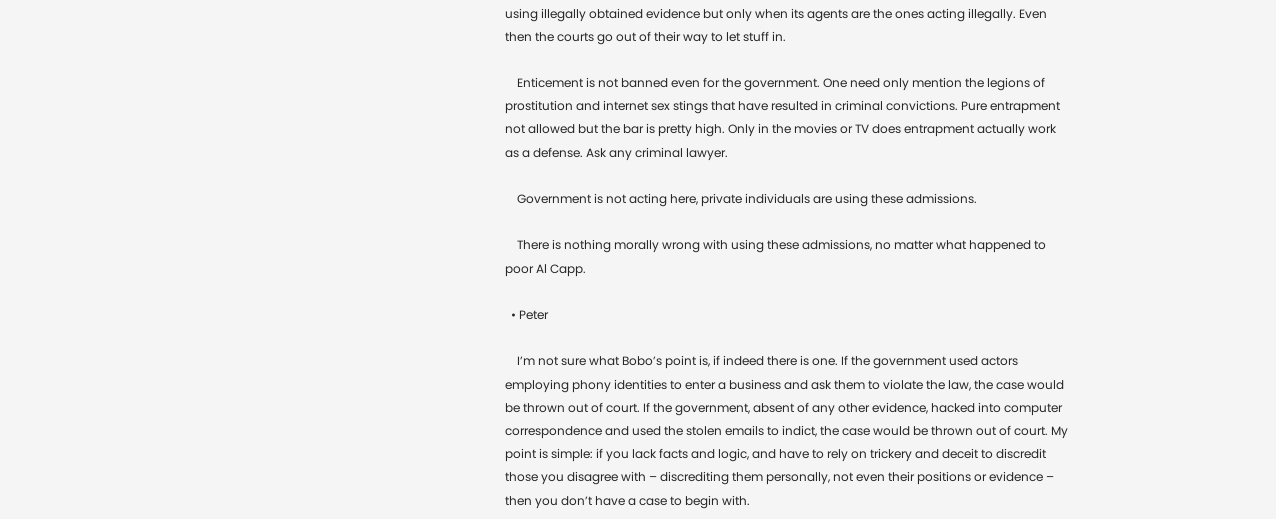using illegally obtained evidence but only when its agents are the ones acting illegally. Even then the courts go out of their way to let stuff in.

    Enticement is not banned even for the government. One need only mention the legions of prostitution and internet sex stings that have resulted in criminal convictions. Pure entrapment not allowed but the bar is pretty high. Only in the movies or TV does entrapment actually work as a defense. Ask any criminal lawyer.

    Government is not acting here, private individuals are using these admissions.

    There is nothing morally wrong with using these admissions, no matter what happened to poor Al Capp.

  • Peter

    I’m not sure what Bobo’s point is, if indeed there is one. If the government used actors employing phony identities to enter a business and ask them to violate the law, the case would be thrown out of court. If the government, absent of any other evidence, hacked into computer correspondence and used the stolen emails to indict, the case would be thrown out of court. My point is simple: if you lack facts and logic, and have to rely on trickery and deceit to discredit those you disagree with – discrediting them personally, not even their positions or evidence – then you don’t have a case to begin with.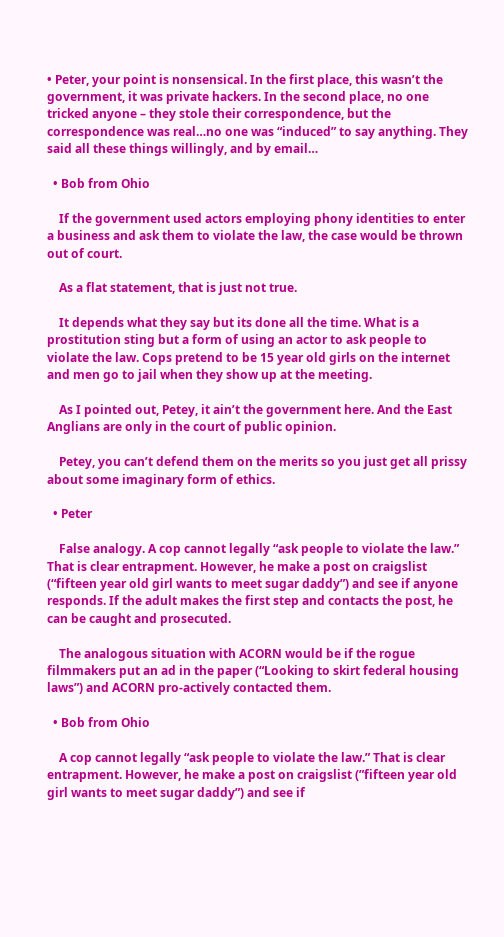• Peter, your point is nonsensical. In the first place, this wasn’t the government, it was private hackers. In the second place, no one tricked anyone – they stole their correspondence, but the correspondence was real…no one was “induced” to say anything. They said all these things willingly, and by email…

  • Bob from Ohio

    If the government used actors employing phony identities to enter a business and ask them to violate the law, the case would be thrown out of court.

    As a flat statement, that is just not true.

    It depends what they say but its done all the time. What is a prostitution sting but a form of using an actor to ask people to violate the law. Cops pretend to be 15 year old girls on the internet and men go to jail when they show up at the meeting.

    As I pointed out, Petey, it ain’t the government here. And the East Anglians are only in the court of public opinion.

    Petey, you can’t defend them on the merits so you just get all prissy about some imaginary form of ethics.

  • Peter

    False analogy. A cop cannot legally “ask people to violate the law.” That is clear entrapment. However, he make a post on craigslist (“fifteen year old girl wants to meet sugar daddy”) and see if anyone responds. If the adult makes the first step and contacts the post, he can be caught and prosecuted.

    The analogous situation with ACORN would be if the rogue filmmakers put an ad in the paper (“Looking to skirt federal housing laws”) and ACORN pro-actively contacted them.

  • Bob from Ohio

    A cop cannot legally “ask people to violate the law.” That is clear entrapment. However, he make a post on craigslist (”fifteen year old girl wants to meet sugar daddy”) and see if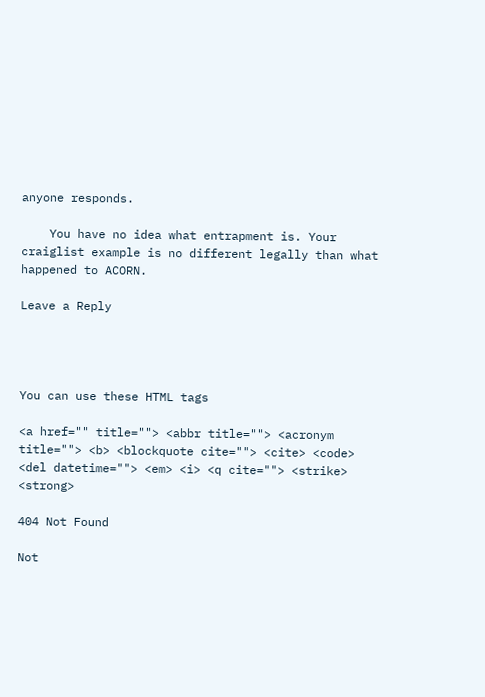anyone responds.

    You have no idea what entrapment is. Your craiglist example is no different legally than what happened to ACORN.

Leave a Reply




You can use these HTML tags

<a href="" title=""> <abbr title=""> <acronym title=""> <b> <blockquote cite=""> <cite> <code> <del datetime=""> <em> <i> <q cite=""> <strike> <strong>

404 Not Found

Not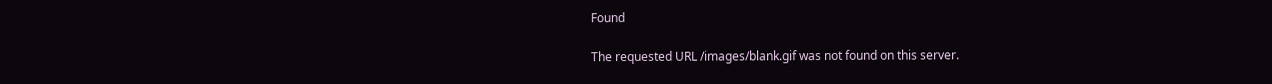Found

The requested URL /images/blank.gif was not found on this server.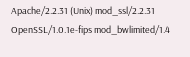Apache/2.2.31 (Unix) mod_ssl/2.2.31 OpenSSL/1.0.1e-fips mod_bwlimited/1.4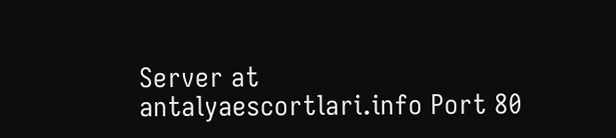Server at antalyaescortlari.info Port 80